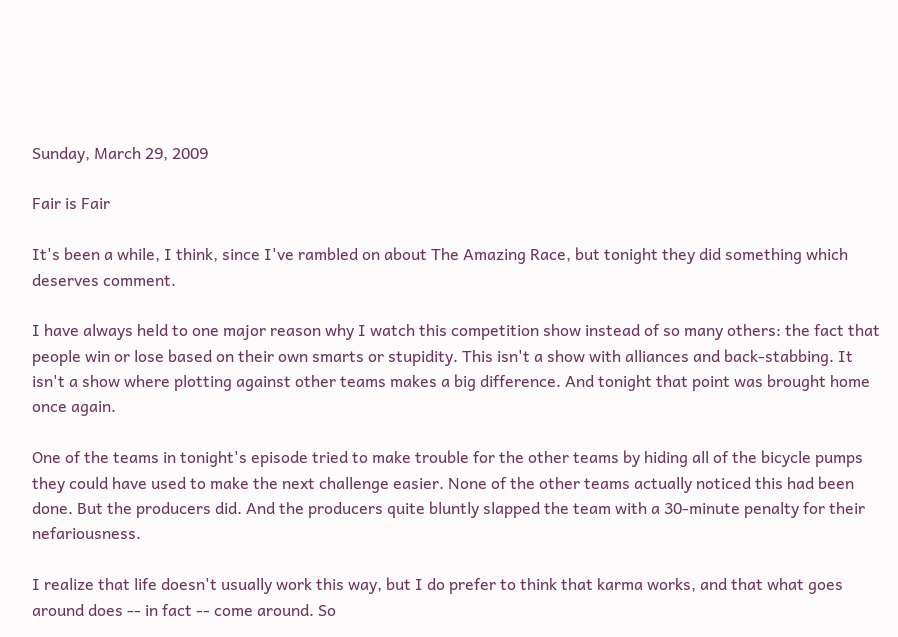Sunday, March 29, 2009

Fair is Fair

It's been a while, I think, since I've rambled on about The Amazing Race, but tonight they did something which deserves comment.

I have always held to one major reason why I watch this competition show instead of so many others: the fact that people win or lose based on their own smarts or stupidity. This isn't a show with alliances and back-stabbing. It isn't a show where plotting against other teams makes a big difference. And tonight that point was brought home once again.

One of the teams in tonight's episode tried to make trouble for the other teams by hiding all of the bicycle pumps they could have used to make the next challenge easier. None of the other teams actually noticed this had been done. But the producers did. And the producers quite bluntly slapped the team with a 30-minute penalty for their nefariousness.

I realize that life doesn't usually work this way, but I do prefer to think that karma works, and that what goes around does -- in fact -- come around. So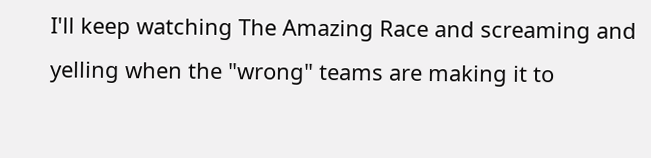I'll keep watching The Amazing Race and screaming and yelling when the "wrong" teams are making it to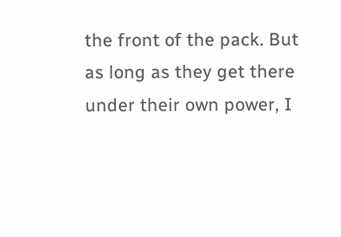the front of the pack. But as long as they get there under their own power, I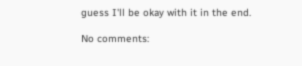guess I'll be okay with it in the end.

No comments: